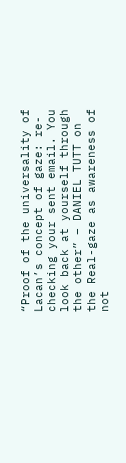“Proof of the universality of Lacan’s concept of gaze: re-checking your sent email. You look back at yourself through the other” – DANIEL TUTT on the Real-gaze as awareness of not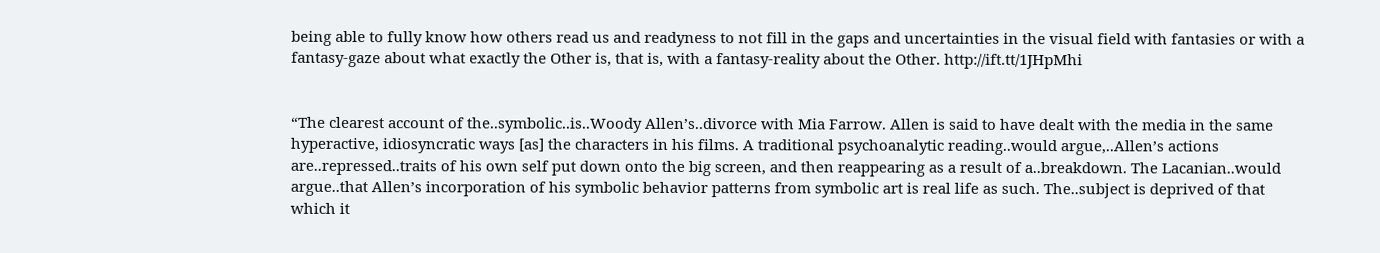being able to fully know how others read us and readyness to not fill in the gaps and uncertainties in the visual field with fantasies or with a fantasy-gaze about what exactly the Other is, that is, with a fantasy-reality about the Other. http://ift.tt/1JHpMhi


“The clearest account of the..symbolic..is..Woody Allen’s..divorce with Mia Farrow. Allen is said to have dealt with the media in the same hyperactive, idiosyncratic ways [as] the characters in his films. A traditional psychoanalytic reading..would argue,..Allen’s actions are..repressed..traits of his own self put down onto the big screen, and then reappearing as a result of a..breakdown. The Lacanian..would argue..that Allen’s incorporation of his symbolic behavior patterns from symbolic art is real life as such. The..subject is deprived of that which it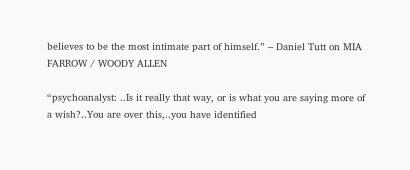believes to be the most intimate part of himself.” – Daniel Tutt on MIA FARROW / WOODY ALLEN

“psychoanalyst: ..Is it really that way, or is what you are saying more of a wish?..You are over this,..you have identified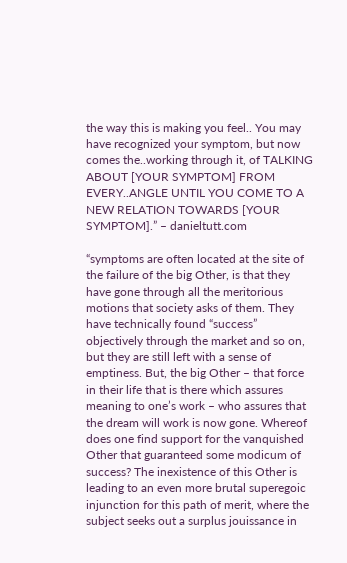the way this is making you feel.. You may have recognized your symptom, but now comes the..working through it, of TALKING ABOUT [YOUR SYMPTOM] FROM EVERY..ANGLE UNTIL YOU COME TO A NEW RELATION TOWARDS [YOUR SYMPTOM].” – danieltutt.com

“symptoms are often located at the site of the failure of the big Other, is that they have gone through all the meritorious motions that society asks of them. They have technically found “success” objectively through the market and so on, but they are still left with a sense of emptiness. But, the big Other – that force in their life that is there which assures meaning to one’s work – who assures that the dream will work is now gone. Whereof does one find support for the vanquished Other that guaranteed some modicum of success? The inexistence of this Other is leading to an even more brutal superegoic injunction for this path of merit, where the subject seeks out a surplus jouissance in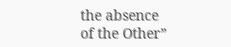the absence of the Other”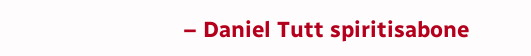– Daniel Tutt spiritisabone